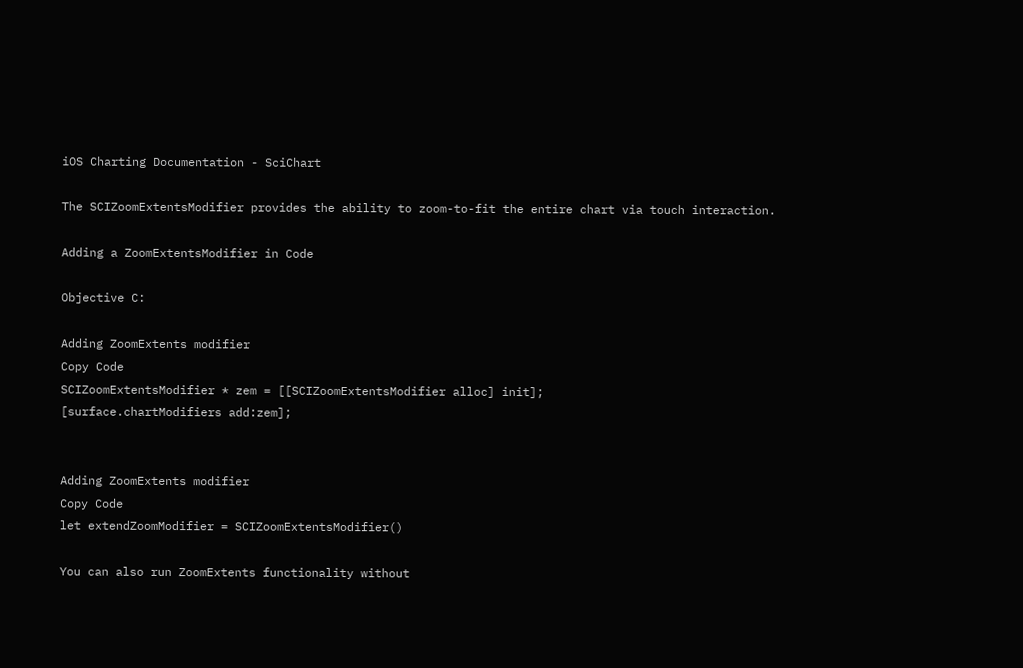iOS Charting Documentation - SciChart

The SCIZoomExtentsModifier provides the ability to zoom-to-fit the entire chart via touch interaction.

Adding a ZoomExtentsModifier in Code

Objective C:

Adding ZoomExtents modifier
Copy Code
SCIZoomExtentsModifier * zem = [[SCIZoomExtentsModifier alloc] init];
[surface.chartModifiers add:zem];


Adding ZoomExtents modifier
Copy Code
let extendZoomModifier = SCIZoomExtentsModifier()

You can also run ZoomExtents functionality without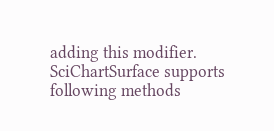adding this modifier. SciChartSurface supports following methods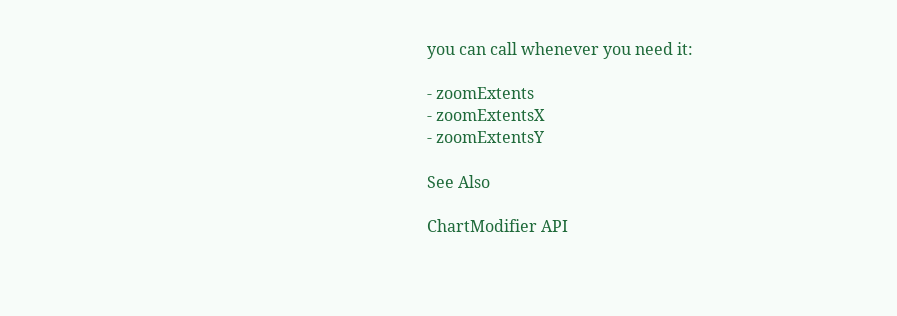you can call whenever you need it:

- zoomExtents
- zoomExtentsX
- zoomExtentsY

See Also

ChartModifier API